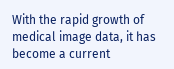With the rapid growth of medical image data, it has become a current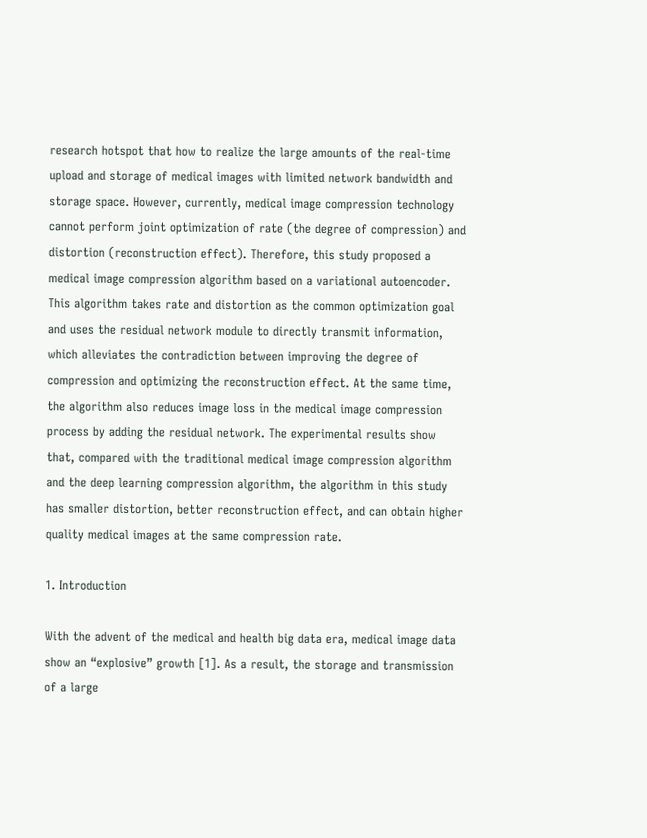research hotspot that how to realize the large amounts of the real-time upload and storage of medical images with limited network bandwidth and storage space. However, currently, medical image compression technology cannot perform joint optimization of rate (the degree of compression) and distortion (reconstruction effect). Therefore, this study proposed a medical image compression algorithm based on a variational autoencoder. This algorithm takes rate and distortion as the common optimization goal and uses the residual network module to directly transmit information, which alleviates the contradiction between improving the degree of compression and optimizing the reconstruction effect. At the same time, the algorithm also reduces image loss in the medical image compression process by adding the residual network. The experimental results show that, compared with the traditional medical image compression algorithm and the deep learning compression algorithm, the algorithm in this study has smaller distortion, better reconstruction effect, and can obtain higher quality medical images at the same compression rate.

1. Introduction

With the advent of the medical and health big data era, medical image data show an “explosive” growth [1]. As a result, the storage and transmission of a large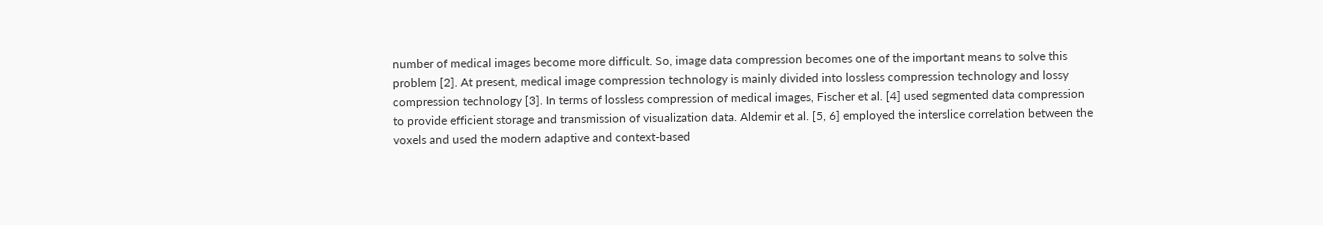number of medical images become more difficult. So, image data compression becomes one of the important means to solve this problem [2]. At present, medical image compression technology is mainly divided into lossless compression technology and lossy compression technology [3]. In terms of lossless compression of medical images, Fischer et al. [4] used segmented data compression to provide efficient storage and transmission of visualization data. Aldemir et al. [5, 6] employed the interslice correlation between the voxels and used the modern adaptive and context-based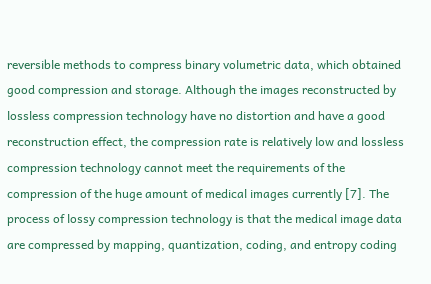reversible methods to compress binary volumetric data, which obtained good compression and storage. Although the images reconstructed by lossless compression technology have no distortion and have a good reconstruction effect, the compression rate is relatively low and lossless compression technology cannot meet the requirements of the compression of the huge amount of medical images currently [7]. The process of lossy compression technology is that the medical image data are compressed by mapping, quantization, coding, and entropy coding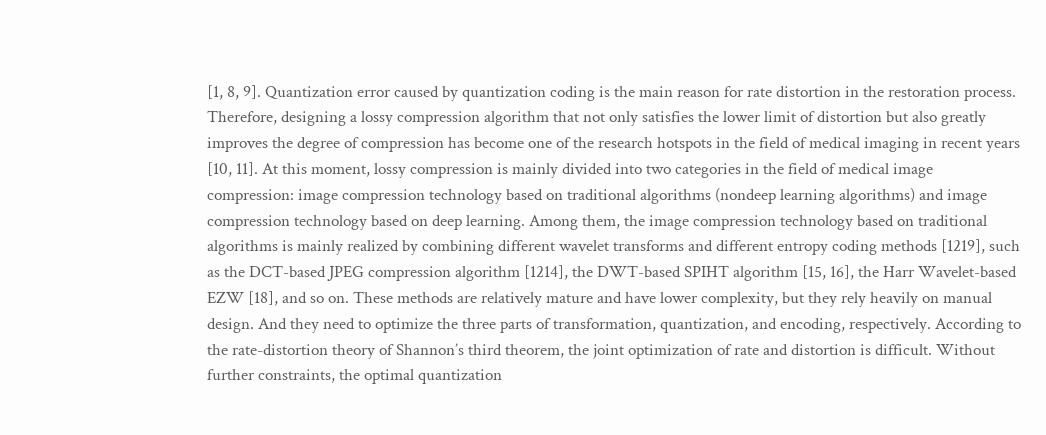[1, 8, 9]. Quantization error caused by quantization coding is the main reason for rate distortion in the restoration process. Therefore, designing a lossy compression algorithm that not only satisfies the lower limit of distortion but also greatly improves the degree of compression has become one of the research hotspots in the field of medical imaging in recent years [10, 11]. At this moment, lossy compression is mainly divided into two categories in the field of medical image compression: image compression technology based on traditional algorithms (nondeep learning algorithms) and image compression technology based on deep learning. Among them, the image compression technology based on traditional algorithms is mainly realized by combining different wavelet transforms and different entropy coding methods [1219], such as the DCT-based JPEG compression algorithm [1214], the DWT-based SPIHT algorithm [15, 16], the Harr Wavelet-based EZW [18], and so on. These methods are relatively mature and have lower complexity, but they rely heavily on manual design. And they need to optimize the three parts of transformation, quantization, and encoding, respectively. According to the rate-distortion theory of Shannon’s third theorem, the joint optimization of rate and distortion is difficult. Without further constraints, the optimal quantization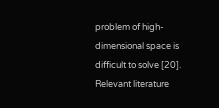problem of high-dimensional space is difficult to solve [20]. Relevant literature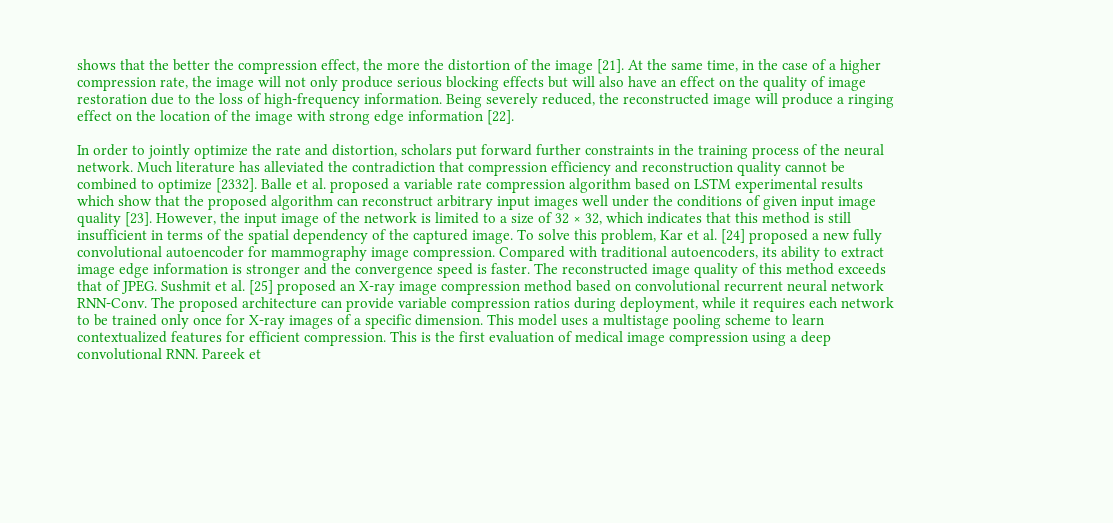shows that the better the compression effect, the more the distortion of the image [21]. At the same time, in the case of a higher compression rate, the image will not only produce serious blocking effects but will also have an effect on the quality of image restoration due to the loss of high-frequency information. Being severely reduced, the reconstructed image will produce a ringing effect on the location of the image with strong edge information [22].

In order to jointly optimize the rate and distortion, scholars put forward further constraints in the training process of the neural network. Much literature has alleviated the contradiction that compression efficiency and reconstruction quality cannot be combined to optimize [2332]. Balle et al. proposed a variable rate compression algorithm based on LSTM experimental results which show that the proposed algorithm can reconstruct arbitrary input images well under the conditions of given input image quality [23]. However, the input image of the network is limited to a size of 32 × 32, which indicates that this method is still insufficient in terms of the spatial dependency of the captured image. To solve this problem, Kar et al. [24] proposed a new fully convolutional autoencoder for mammography image compression. Compared with traditional autoencoders, its ability to extract image edge information is stronger and the convergence speed is faster. The reconstructed image quality of this method exceeds that of JPEG. Sushmit et al. [25] proposed an X-ray image compression method based on convolutional recurrent neural network RNN-Conv. The proposed architecture can provide variable compression ratios during deployment, while it requires each network to be trained only once for X-ray images of a specific dimension. This model uses a multistage pooling scheme to learn contextualized features for efficient compression. This is the first evaluation of medical image compression using a deep convolutional RNN. Pareek et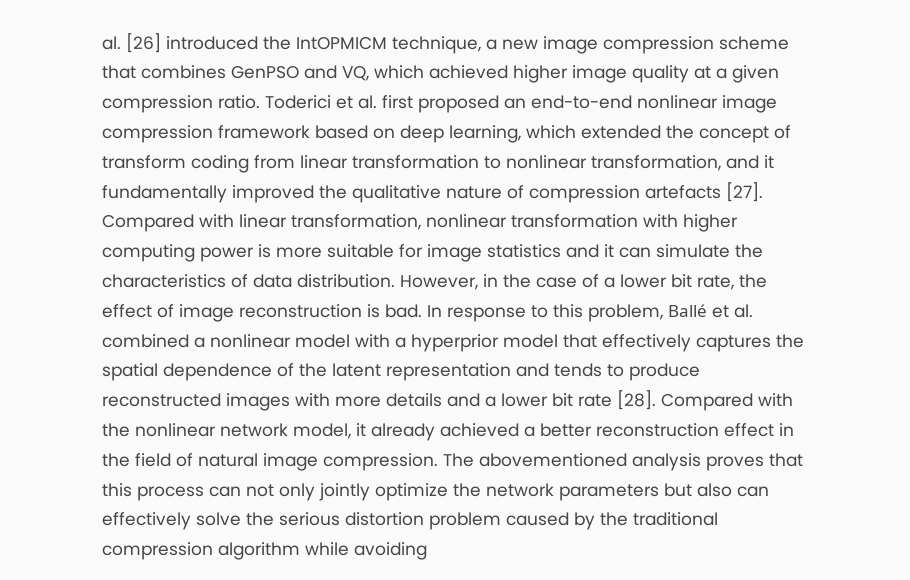al. [26] introduced the IntOPMICM technique, a new image compression scheme that combines GenPSO and VQ, which achieved higher image quality at a given compression ratio. Toderici et al. first proposed an end-to-end nonlinear image compression framework based on deep learning, which extended the concept of transform coding from linear transformation to nonlinear transformation, and it fundamentally improved the qualitative nature of compression artefacts [27]. Compared with linear transformation, nonlinear transformation with higher computing power is more suitable for image statistics and it can simulate the characteristics of data distribution. However, in the case of a lower bit rate, the effect of image reconstruction is bad. In response to this problem, Ballé et al. combined a nonlinear model with a hyperprior model that effectively captures the spatial dependence of the latent representation and tends to produce reconstructed images with more details and a lower bit rate [28]. Compared with the nonlinear network model, it already achieved a better reconstruction effect in the field of natural image compression. The abovementioned analysis proves that this process can not only jointly optimize the network parameters but also can effectively solve the serious distortion problem caused by the traditional compression algorithm while avoiding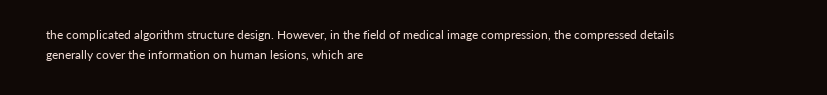the complicated algorithm structure design. However, in the field of medical image compression, the compressed details generally cover the information on human lesions, which are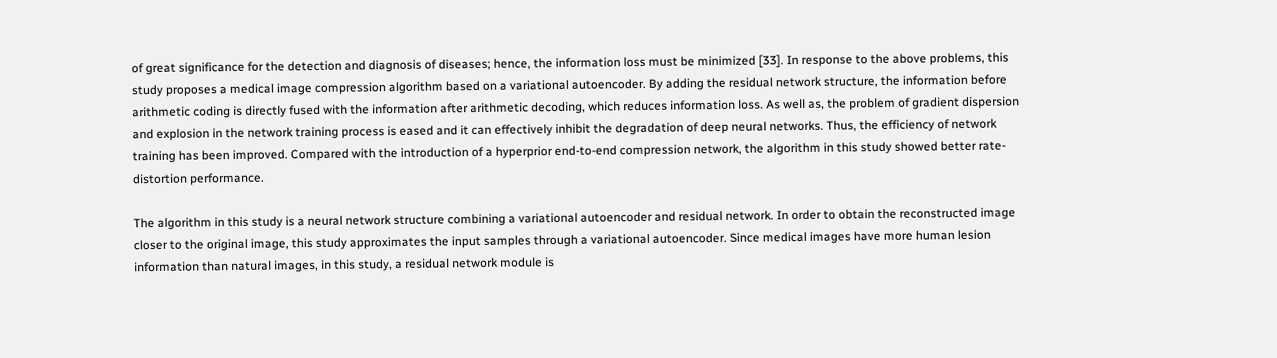of great significance for the detection and diagnosis of diseases; hence, the information loss must be minimized [33]. In response to the above problems, this study proposes a medical image compression algorithm based on a variational autoencoder. By adding the residual network structure, the information before arithmetic coding is directly fused with the information after arithmetic decoding, which reduces information loss. As well as, the problem of gradient dispersion and explosion in the network training process is eased and it can effectively inhibit the degradation of deep neural networks. Thus, the efficiency of network training has been improved. Compared with the introduction of a hyperprior end-to-end compression network, the algorithm in this study showed better rate-distortion performance.

The algorithm in this study is a neural network structure combining a variational autoencoder and residual network. In order to obtain the reconstructed image closer to the original image, this study approximates the input samples through a variational autoencoder. Since medical images have more human lesion information than natural images, in this study, a residual network module is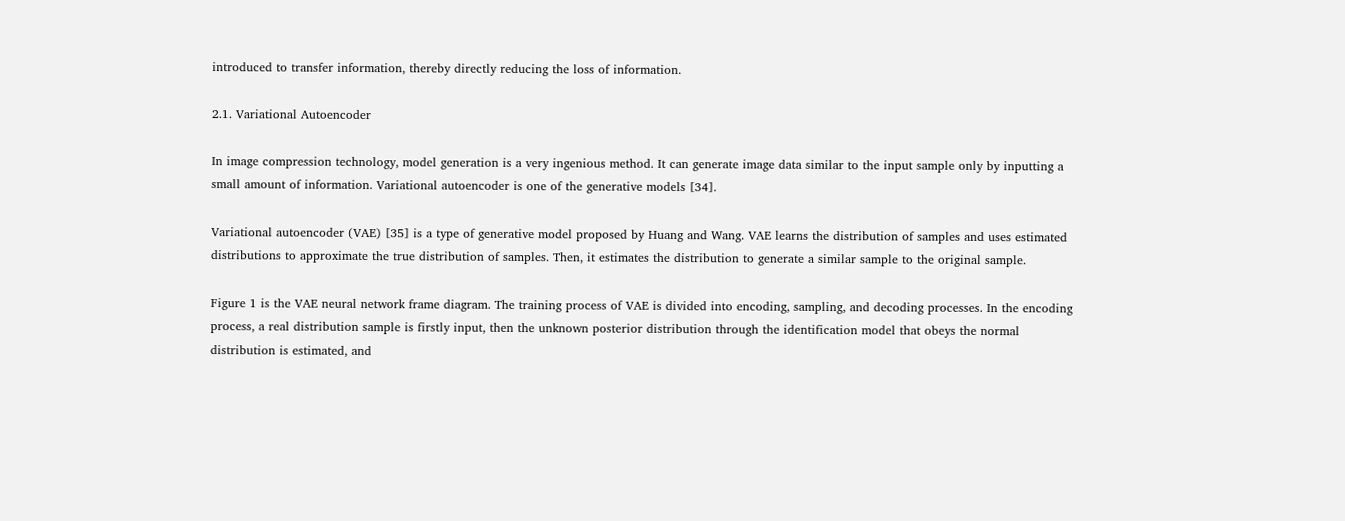introduced to transfer information, thereby directly reducing the loss of information.

2.1. Variational Autoencoder

In image compression technology, model generation is a very ingenious method. It can generate image data similar to the input sample only by inputting a small amount of information. Variational autoencoder is one of the generative models [34].

Variational autoencoder (VAE) [35] is a type of generative model proposed by Huang and Wang. VAE learns the distribution of samples and uses estimated distributions to approximate the true distribution of samples. Then, it estimates the distribution to generate a similar sample to the original sample.

Figure 1 is the VAE neural network frame diagram. The training process of VAE is divided into encoding, sampling, and decoding processes. In the encoding process, a real distribution sample is firstly input, then the unknown posterior distribution through the identification model that obeys the normal distribution is estimated, and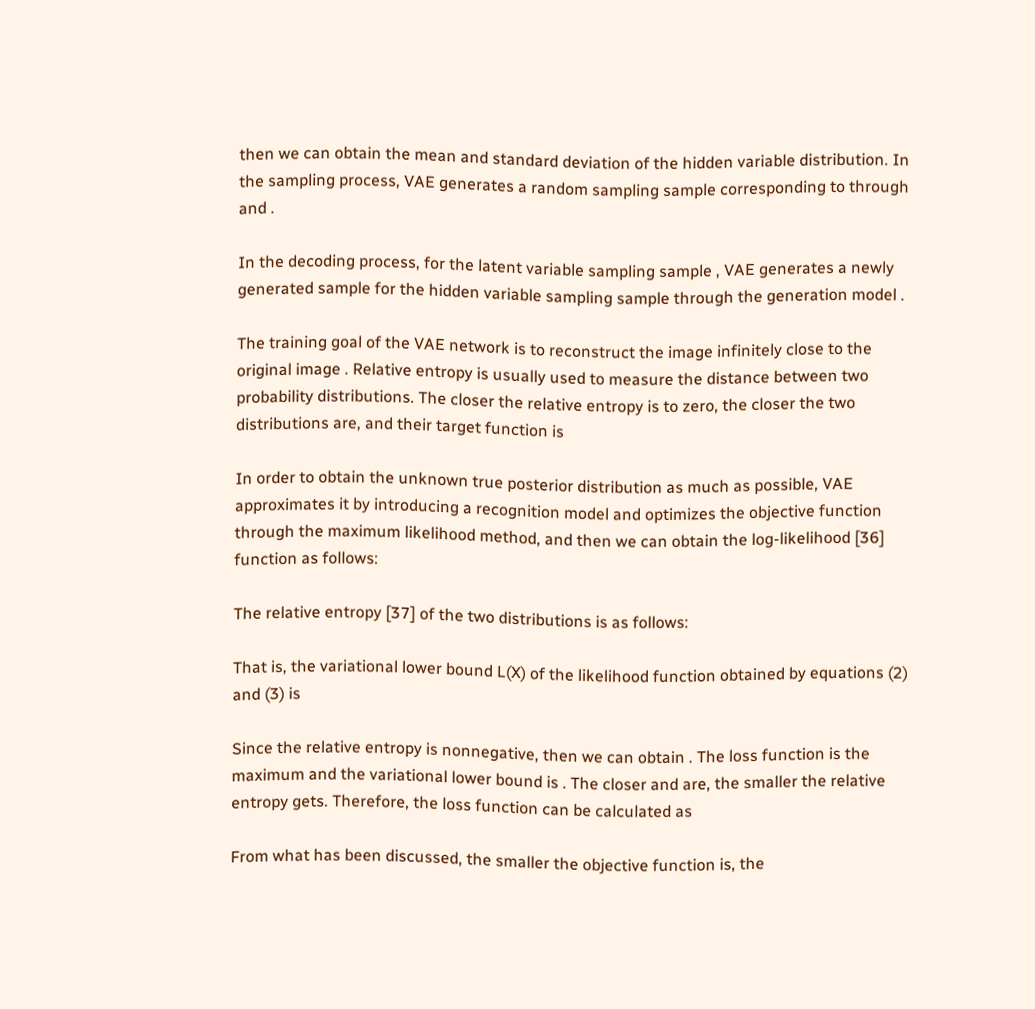then we can obtain the mean and standard deviation of the hidden variable distribution. In the sampling process, VAE generates a random sampling sample corresponding to through and .

In the decoding process, for the latent variable sampling sample , VAE generates a newly generated sample for the hidden variable sampling sample through the generation model .

The training goal of the VAE network is to reconstruct the image infinitely close to the original image . Relative entropy is usually used to measure the distance between two probability distributions. The closer the relative entropy is to zero, the closer the two distributions are, and their target function is

In order to obtain the unknown true posterior distribution as much as possible, VAE approximates it by introducing a recognition model and optimizes the objective function through the maximum likelihood method, and then we can obtain the log-likelihood [36] function as follows:

The relative entropy [37] of the two distributions is as follows:

That is, the variational lower bound L(X) of the likelihood function obtained by equations (2) and (3) is

Since the relative entropy is nonnegative, then we can obtain . The loss function is the maximum and the variational lower bound is . The closer and are, the smaller the relative entropy gets. Therefore, the loss function can be calculated as

From what has been discussed, the smaller the objective function is, the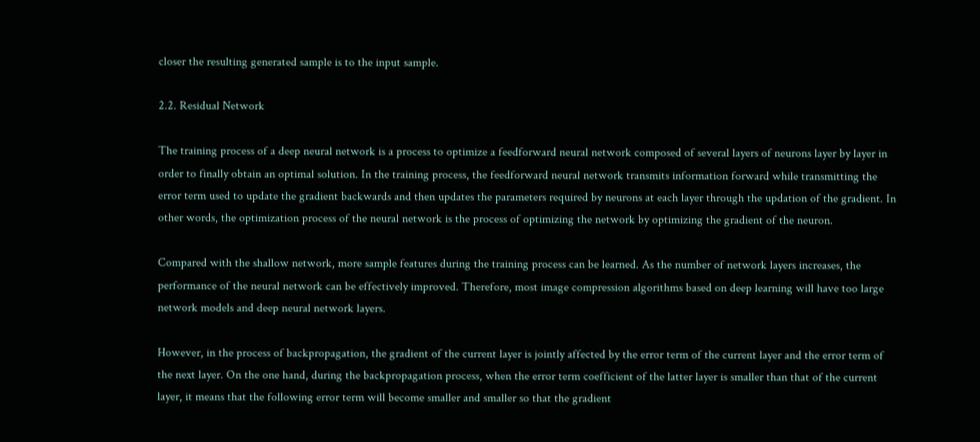closer the resulting generated sample is to the input sample.

2.2. Residual Network

The training process of a deep neural network is a process to optimize a feedforward neural network composed of several layers of neurons layer by layer in order to finally obtain an optimal solution. In the training process, the feedforward neural network transmits information forward while transmitting the error term used to update the gradient backwards and then updates the parameters required by neurons at each layer through the updation of the gradient. In other words, the optimization process of the neural network is the process of optimizing the network by optimizing the gradient of the neuron.

Compared with the shallow network, more sample features during the training process can be learned. As the number of network layers increases, the performance of the neural network can be effectively improved. Therefore, most image compression algorithms based on deep learning will have too large network models and deep neural network layers.

However, in the process of backpropagation, the gradient of the current layer is jointly affected by the error term of the current layer and the error term of the next layer. On the one hand, during the backpropagation process, when the error term coefficient of the latter layer is smaller than that of the current layer, it means that the following error term will become smaller and smaller so that the gradient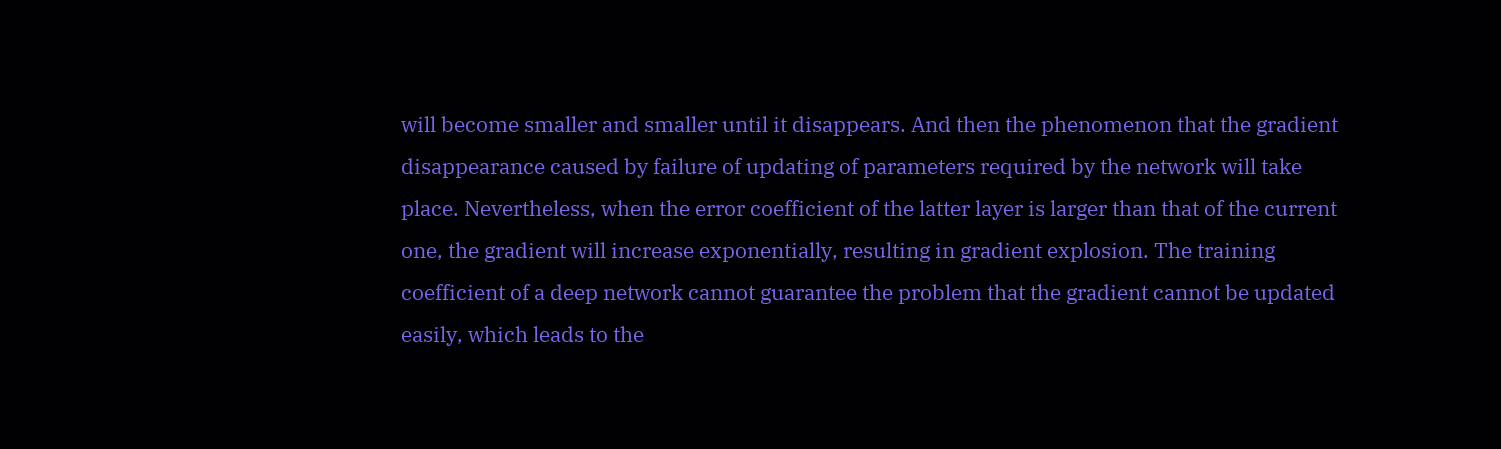will become smaller and smaller until it disappears. And then the phenomenon that the gradient disappearance caused by failure of updating of parameters required by the network will take place. Nevertheless, when the error coefficient of the latter layer is larger than that of the current one, the gradient will increase exponentially, resulting in gradient explosion. The training coefficient of a deep network cannot guarantee the problem that the gradient cannot be updated easily, which leads to the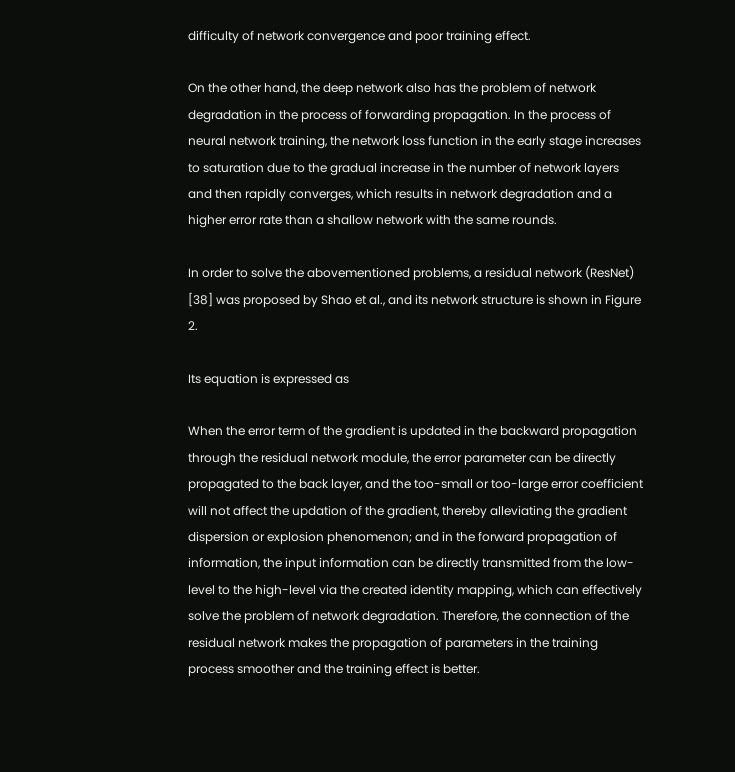difficulty of network convergence and poor training effect.

On the other hand, the deep network also has the problem of network degradation in the process of forwarding propagation. In the process of neural network training, the network loss function in the early stage increases to saturation due to the gradual increase in the number of network layers and then rapidly converges, which results in network degradation and a higher error rate than a shallow network with the same rounds.

In order to solve the abovementioned problems, a residual network (ResNet) [38] was proposed by Shao et al., and its network structure is shown in Figure 2.

Its equation is expressed as

When the error term of the gradient is updated in the backward propagation through the residual network module, the error parameter can be directly propagated to the back layer, and the too-small or too-large error coefficient will not affect the updation of the gradient, thereby alleviating the gradient dispersion or explosion phenomenon; and in the forward propagation of information, the input information can be directly transmitted from the low-level to the high-level via the created identity mapping, which can effectively solve the problem of network degradation. Therefore, the connection of the residual network makes the propagation of parameters in the training process smoother and the training effect is better.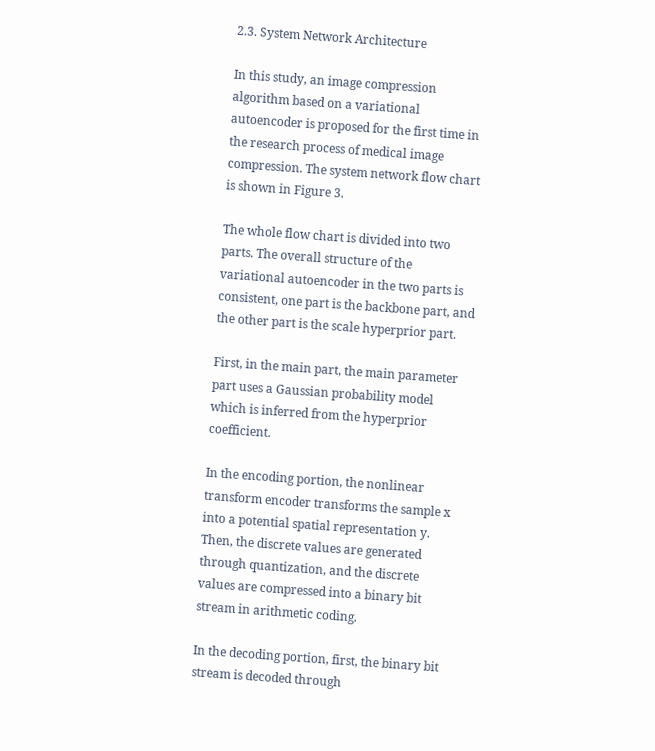2.3. System Network Architecture

In this study, an image compression algorithm based on a variational autoencoder is proposed for the first time in the research process of medical image compression. The system network flow chart is shown in Figure 3.

The whole flow chart is divided into two parts. The overall structure of the variational autoencoder in the two parts is consistent, one part is the backbone part, and the other part is the scale hyperprior part.

First, in the main part, the main parameter part uses a Gaussian probability model which is inferred from the hyperprior coefficient.

In the encoding portion, the nonlinear transform encoder transforms the sample x into a potential spatial representation y. Then, the discrete values are generated through quantization, and the discrete values are compressed into a binary bit stream in arithmetic coding.

In the decoding portion, first, the binary bit stream is decoded through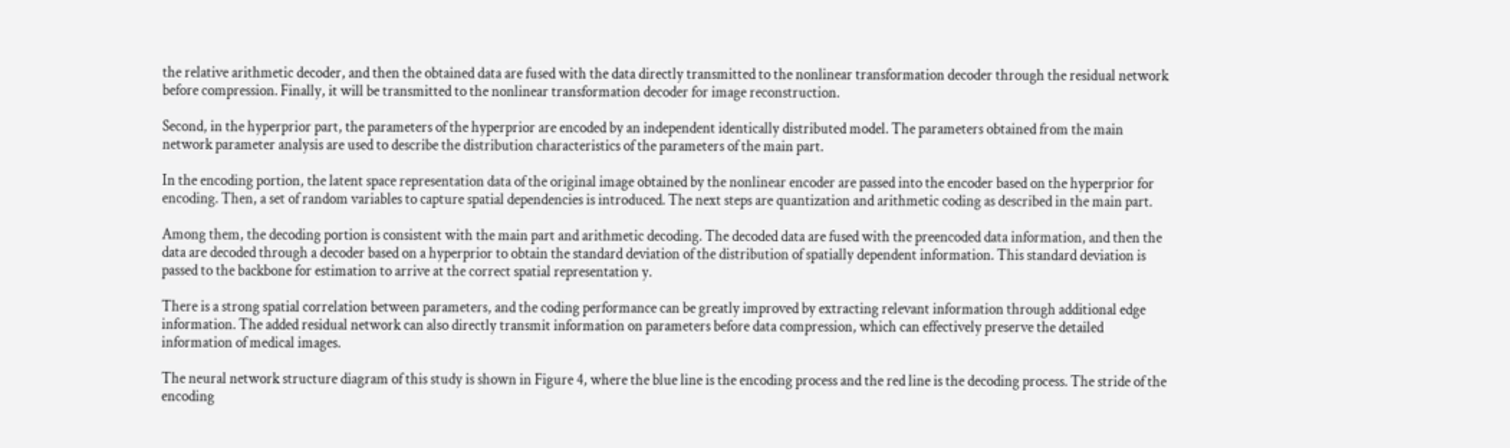the relative arithmetic decoder, and then the obtained data are fused with the data directly transmitted to the nonlinear transformation decoder through the residual network before compression. Finally, it will be transmitted to the nonlinear transformation decoder for image reconstruction.

Second, in the hyperprior part, the parameters of the hyperprior are encoded by an independent identically distributed model. The parameters obtained from the main network parameter analysis are used to describe the distribution characteristics of the parameters of the main part.

In the encoding portion, the latent space representation data of the original image obtained by the nonlinear encoder are passed into the encoder based on the hyperprior for encoding. Then, a set of random variables to capture spatial dependencies is introduced. The next steps are quantization and arithmetic coding as described in the main part.

Among them, the decoding portion is consistent with the main part and arithmetic decoding. The decoded data are fused with the preencoded data information, and then the data are decoded through a decoder based on a hyperprior to obtain the standard deviation of the distribution of spatially dependent information. This standard deviation is passed to the backbone for estimation to arrive at the correct spatial representation y.

There is a strong spatial correlation between parameters, and the coding performance can be greatly improved by extracting relevant information through additional edge information. The added residual network can also directly transmit information on parameters before data compression, which can effectively preserve the detailed information of medical images.

The neural network structure diagram of this study is shown in Figure 4, where the blue line is the encoding process and the red line is the decoding process. The stride of the encoding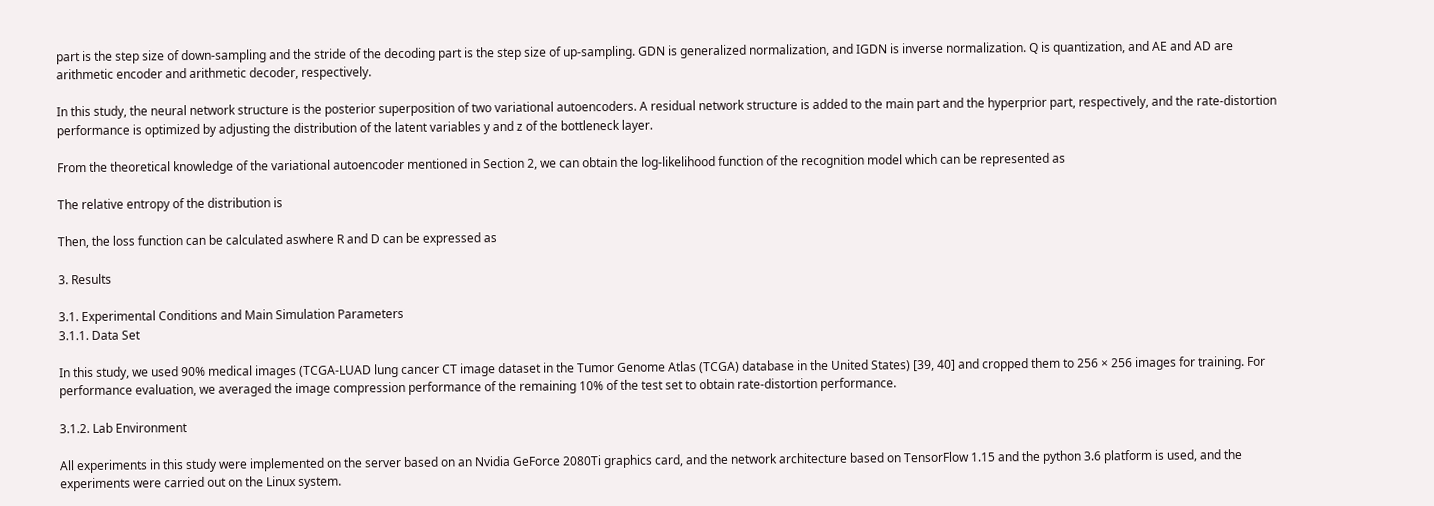part is the step size of down-sampling and the stride of the decoding part is the step size of up-sampling. GDN is generalized normalization, and IGDN is inverse normalization. Q is quantization, and AE and AD are arithmetic encoder and arithmetic decoder, respectively.

In this study, the neural network structure is the posterior superposition of two variational autoencoders. A residual network structure is added to the main part and the hyperprior part, respectively, and the rate-distortion performance is optimized by adjusting the distribution of the latent variables y and z of the bottleneck layer.

From the theoretical knowledge of the variational autoencoder mentioned in Section 2, we can obtain the log-likelihood function of the recognition model which can be represented as

The relative entropy of the distribution is

Then, the loss function can be calculated aswhere R and D can be expressed as

3. Results

3.1. Experimental Conditions and Main Simulation Parameters
3.1.1. Data Set

In this study, we used 90% medical images (TCGA-LUAD lung cancer CT image dataset in the Tumor Genome Atlas (TCGA) database in the United States) [39, 40] and cropped them to 256 × 256 images for training. For performance evaluation, we averaged the image compression performance of the remaining 10% of the test set to obtain rate-distortion performance.

3.1.2. Lab Environment

All experiments in this study were implemented on the server based on an Nvidia GeForce 2080Ti graphics card, and the network architecture based on TensorFlow 1.15 and the python 3.6 platform is used, and the experiments were carried out on the Linux system.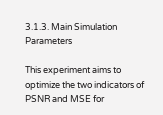3.1.3. Main Simulation Parameters

This experiment aims to optimize the two indicators of PSNR and MSE for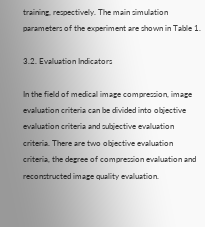training, respectively. The main simulation parameters of the experiment are shown in Table 1.

3.2. Evaluation Indicators

In the field of medical image compression, image evaluation criteria can be divided into objective evaluation criteria and subjective evaluation criteria. There are two objective evaluation criteria, the degree of compression evaluation and reconstructed image quality evaluation.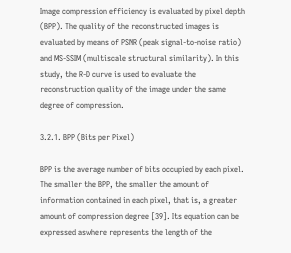Image compression efficiency is evaluated by pixel depth (BPP). The quality of the reconstructed images is evaluated by means of PSNR (peak signal-to-noise ratio) and MS-SSIM (multiscale structural similarity). In this study, the R-D curve is used to evaluate the reconstruction quality of the image under the same degree of compression.

3.2.1. BPP (Bits per Pixel)

BPP is the average number of bits occupied by each pixel. The smaller the BPP, the smaller the amount of information contained in each pixel, that is, a greater amount of compression degree [39]. Its equation can be expressed aswhere represents the length of the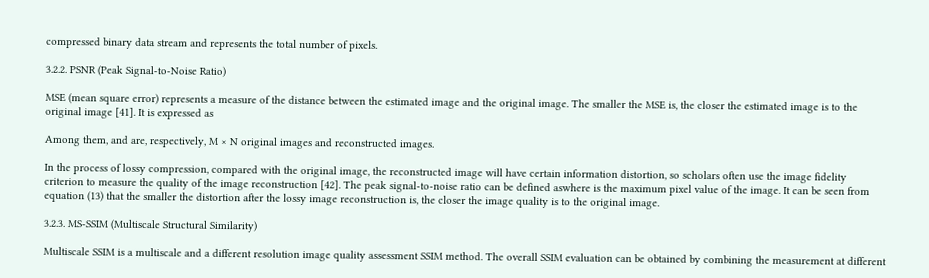compressed binary data stream and represents the total number of pixels.

3.2.2. PSNR (Peak Signal-to-Noise Ratio)

MSE (mean square error) represents a measure of the distance between the estimated image and the original image. The smaller the MSE is, the closer the estimated image is to the original image [41]. It is expressed as

Among them, and are, respectively, M × N original images and reconstructed images.

In the process of lossy compression, compared with the original image, the reconstructed image will have certain information distortion, so scholars often use the image fidelity criterion to measure the quality of the image reconstruction [42]. The peak signal-to-noise ratio can be defined aswhere is the maximum pixel value of the image. It can be seen from equation (13) that the smaller the distortion after the lossy image reconstruction is, the closer the image quality is to the original image.

3.2.3. MS-SSIM (Multiscale Structural Similarity)

Multiscale SSIM is a multiscale and a different resolution image quality assessment SSIM method. The overall SSIM evaluation can be obtained by combining the measurement at different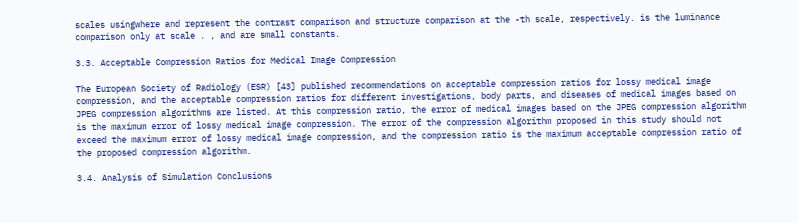scales usingwhere and represent the contrast comparison and structure comparison at the -th scale, respectively. is the luminance comparison only at scale . , and are small constants.

3.3. Acceptable Compression Ratios for Medical Image Compression

The European Society of Radiology (ESR) [43] published recommendations on acceptable compression ratios for lossy medical image compression, and the acceptable compression ratios for different investigations, body parts, and diseases of medical images based on JPEG compression algorithms are listed. At this compression ratio, the error of medical images based on the JPEG compression algorithm is the maximum error of lossy medical image compression. The error of the compression algorithm proposed in this study should not exceed the maximum error of lossy medical image compression, and the compression ratio is the maximum acceptable compression ratio of the proposed compression algorithm.

3.4. Analysis of Simulation Conclusions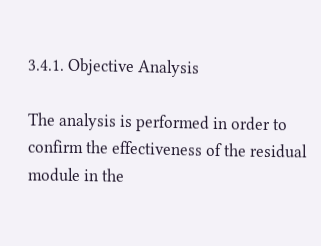3.4.1. Objective Analysis

The analysis is performed in order to confirm the effectiveness of the residual module in the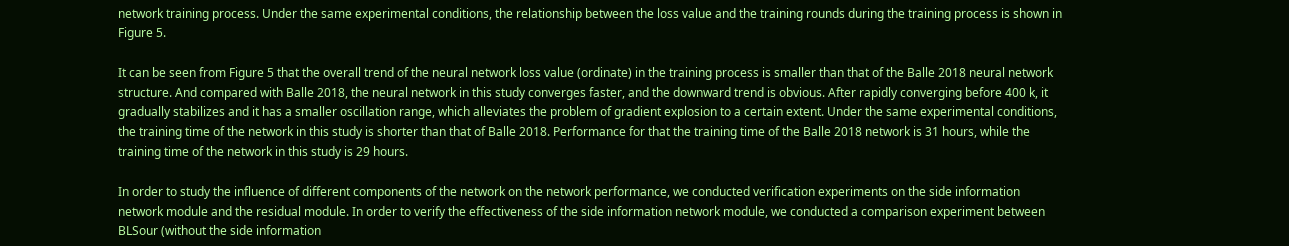network training process. Under the same experimental conditions, the relationship between the loss value and the training rounds during the training process is shown in Figure 5.

It can be seen from Figure 5 that the overall trend of the neural network loss value (ordinate) in the training process is smaller than that of the Balle 2018 neural network structure. And compared with Balle 2018, the neural network in this study converges faster, and the downward trend is obvious. After rapidly converging before 400 k, it gradually stabilizes and it has a smaller oscillation range, which alleviates the problem of gradient explosion to a certain extent. Under the same experimental conditions, the training time of the network in this study is shorter than that of Balle 2018. Performance for that the training time of the Balle 2018 network is 31 hours, while the training time of the network in this study is 29 hours.

In order to study the influence of different components of the network on the network performance, we conducted verification experiments on the side information network module and the residual module. In order to verify the effectiveness of the side information network module, we conducted a comparison experiment between BLSour (without the side information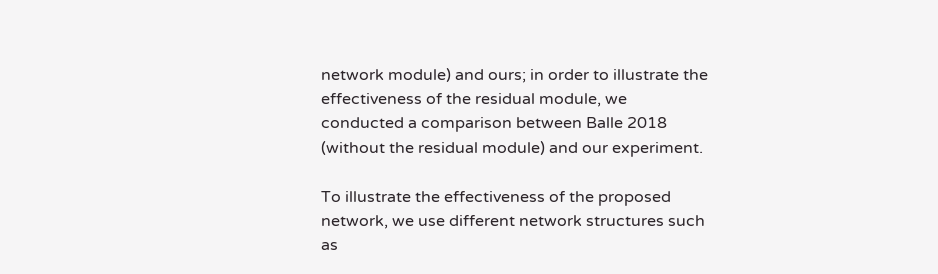network module) and ours; in order to illustrate the effectiveness of the residual module, we conducted a comparison between Balle 2018 (without the residual module) and our experiment.

To illustrate the effectiveness of the proposed network, we use different network structures such as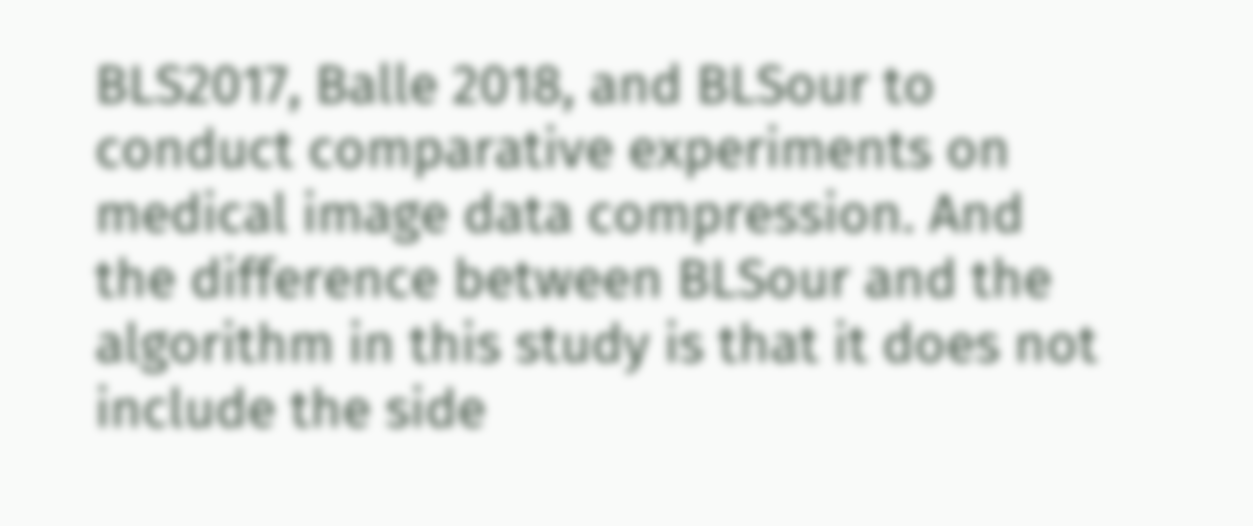BLS2017, Balle 2018, and BLSour to conduct comparative experiments on medical image data compression. And the difference between BLSour and the algorithm in this study is that it does not include the side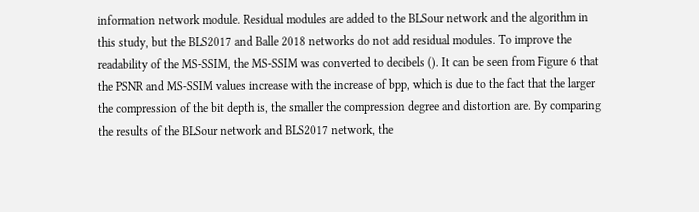information network module. Residual modules are added to the BLSour network and the algorithm in this study, but the BLS2017 and Balle 2018 networks do not add residual modules. To improve the readability of the MS-SSIM, the MS-SSIM was converted to decibels (). It can be seen from Figure 6 that the PSNR and MS-SSIM values increase with the increase of bpp, which is due to the fact that the larger the compression of the bit depth is, the smaller the compression degree and distortion are. By comparing the results of the BLSour network and BLS2017 network, the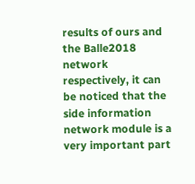results of ours and the Balle2018 network respectively, it can be noticed that the side information network module is a very important part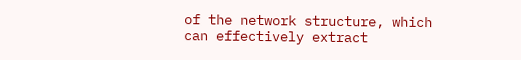of the network structure, which can effectively extract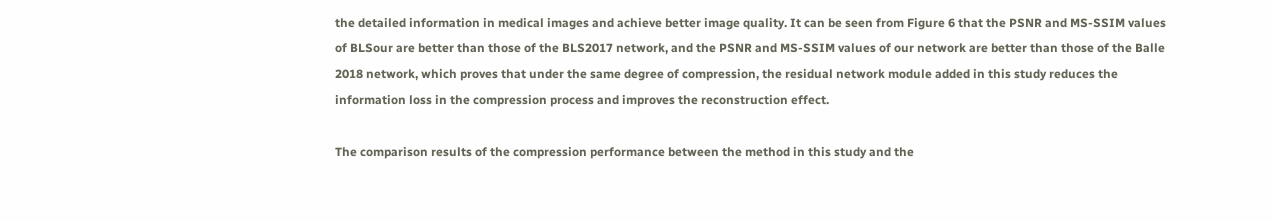the detailed information in medical images and achieve better image quality. It can be seen from Figure 6 that the PSNR and MS-SSIM values of BLSour are better than those of the BLS2017 network, and the PSNR and MS-SSIM values of our network are better than those of the Balle 2018 network, which proves that under the same degree of compression, the residual network module added in this study reduces the information loss in the compression process and improves the reconstruction effect.

The comparison results of the compression performance between the method in this study and the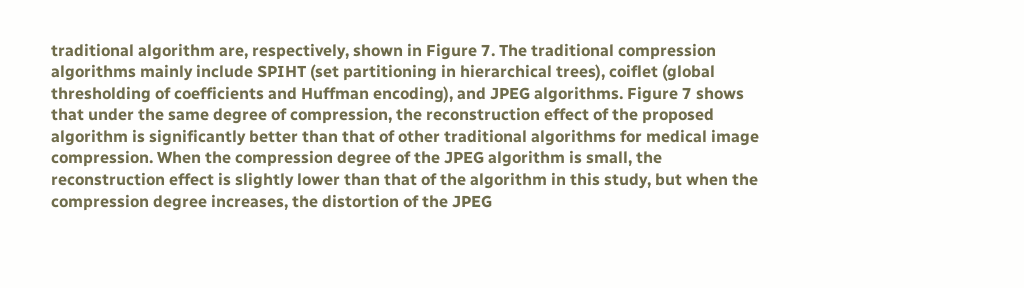traditional algorithm are, respectively, shown in Figure 7. The traditional compression algorithms mainly include SPIHT (set partitioning in hierarchical trees), coiflet (global thresholding of coefficients and Huffman encoding), and JPEG algorithms. Figure 7 shows that under the same degree of compression, the reconstruction effect of the proposed algorithm is significantly better than that of other traditional algorithms for medical image compression. When the compression degree of the JPEG algorithm is small, the reconstruction effect is slightly lower than that of the algorithm in this study, but when the compression degree increases, the distortion of the JPEG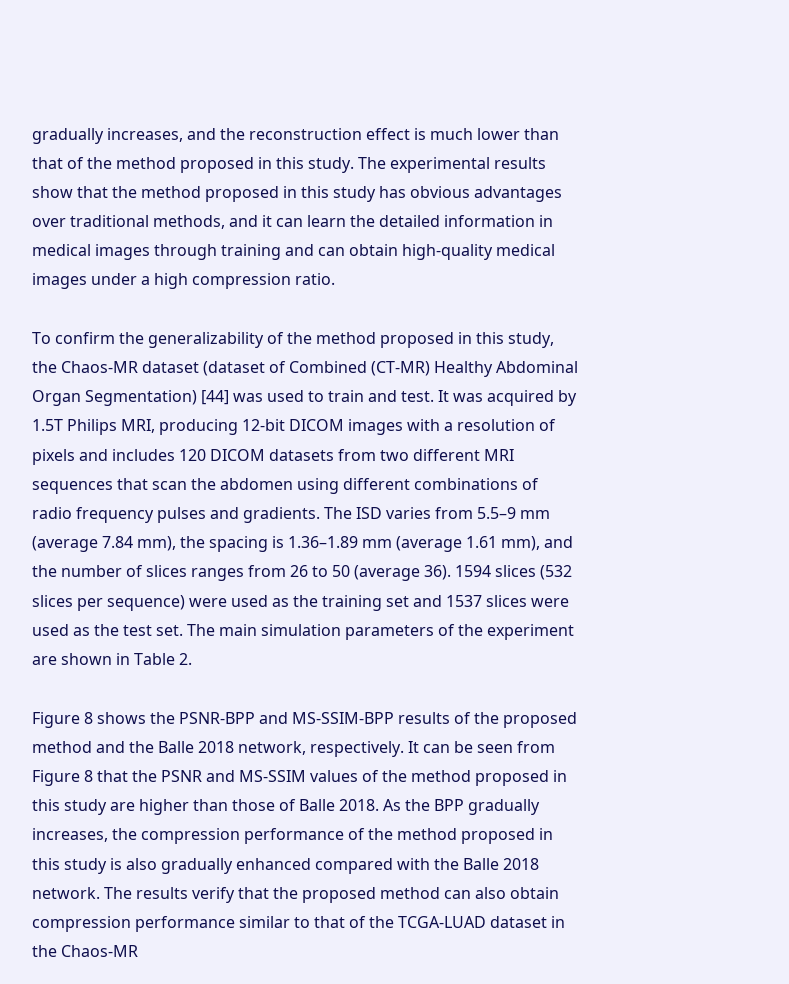gradually increases, and the reconstruction effect is much lower than that of the method proposed in this study. The experimental results show that the method proposed in this study has obvious advantages over traditional methods, and it can learn the detailed information in medical images through training and can obtain high-quality medical images under a high compression ratio.

To confirm the generalizability of the method proposed in this study, the Chaos-MR dataset (dataset of Combined (CT-MR) Healthy Abdominal Organ Segmentation) [44] was used to train and test. It was acquired by 1.5T Philips MRI, producing 12-bit DICOM images with a resolution of pixels and includes 120 DICOM datasets from two different MRI sequences that scan the abdomen using different combinations of radio frequency pulses and gradients. The ISD varies from 5.5–9 mm (average 7.84 mm), the spacing is 1.36–1.89 mm (average 1.61 mm), and the number of slices ranges from 26 to 50 (average 36). 1594 slices (532 slices per sequence) were used as the training set and 1537 slices were used as the test set. The main simulation parameters of the experiment are shown in Table 2.

Figure 8 shows the PSNR-BPP and MS-SSIM-BPP results of the proposed method and the Balle 2018 network, respectively. It can be seen from Figure 8 that the PSNR and MS-SSIM values of the method proposed in this study are higher than those of Balle 2018. As the BPP gradually increases, the compression performance of the method proposed in this study is also gradually enhanced compared with the Balle 2018 network. The results verify that the proposed method can also obtain compression performance similar to that of the TCGA-LUAD dataset in the Chaos-MR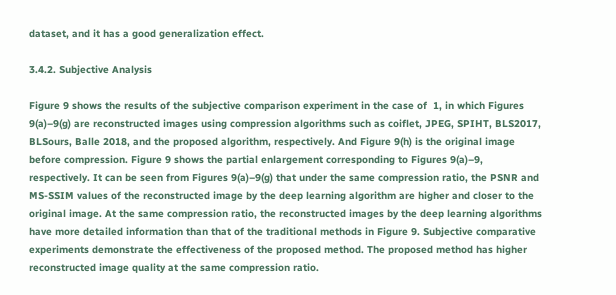dataset, and it has a good generalization effect.

3.4.2. Subjective Analysis

Figure 9 shows the results of the subjective comparison experiment in the case of  1, in which Figures 9(a)–9(g) are reconstructed images using compression algorithms such as coiflet, JPEG, SPIHT, BLS2017, BLSours, Balle 2018, and the proposed algorithm, respectively. And Figure 9(h) is the original image before compression. Figure 9 shows the partial enlargement corresponding to Figures 9(a)–9, respectively. It can be seen from Figures 9(a)–9(g) that under the same compression ratio, the PSNR and MS-SSIM values of the reconstructed image by the deep learning algorithm are higher and closer to the original image. At the same compression ratio, the reconstructed images by the deep learning algorithms have more detailed information than that of the traditional methods in Figure 9. Subjective comparative experiments demonstrate the effectiveness of the proposed method. The proposed method has higher reconstructed image quality at the same compression ratio.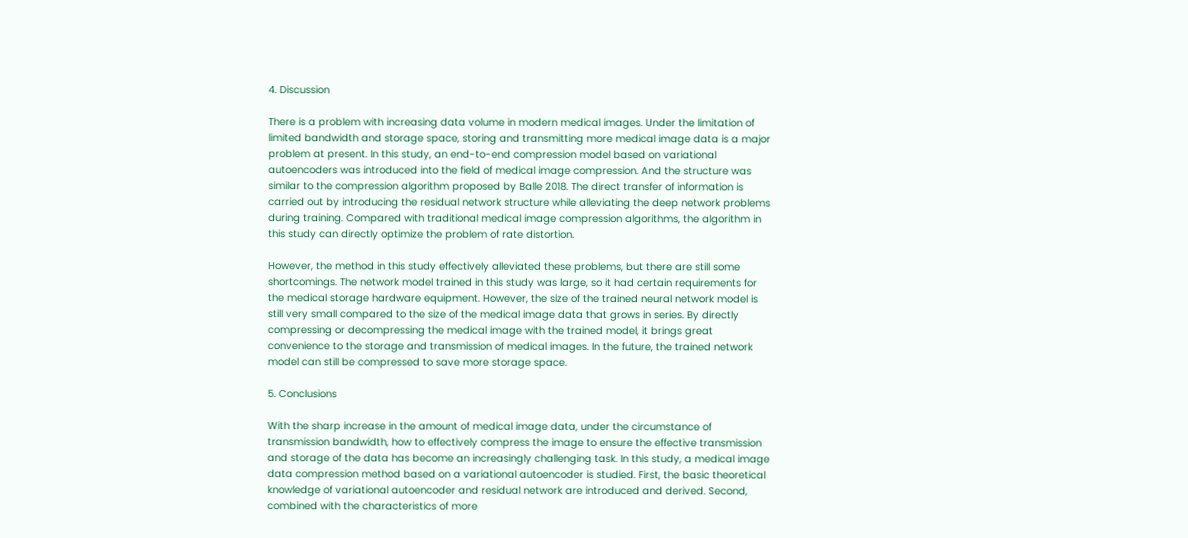4. Discussion

There is a problem with increasing data volume in modern medical images. Under the limitation of limited bandwidth and storage space, storing and transmitting more medical image data is a major problem at present. In this study, an end-to-end compression model based on variational autoencoders was introduced into the field of medical image compression. And the structure was similar to the compression algorithm proposed by Balle 2018. The direct transfer of information is carried out by introducing the residual network structure while alleviating the deep network problems during training. Compared with traditional medical image compression algorithms, the algorithm in this study can directly optimize the problem of rate distortion.

However, the method in this study effectively alleviated these problems, but there are still some shortcomings. The network model trained in this study was large, so it had certain requirements for the medical storage hardware equipment. However, the size of the trained neural network model is still very small compared to the size of the medical image data that grows in series. By directly compressing or decompressing the medical image with the trained model, it brings great convenience to the storage and transmission of medical images. In the future, the trained network model can still be compressed to save more storage space.

5. Conclusions

With the sharp increase in the amount of medical image data, under the circumstance of transmission bandwidth, how to effectively compress the image to ensure the effective transmission and storage of the data has become an increasingly challenging task. In this study, a medical image data compression method based on a variational autoencoder is studied. First, the basic theoretical knowledge of variational autoencoder and residual network are introduced and derived. Second, combined with the characteristics of more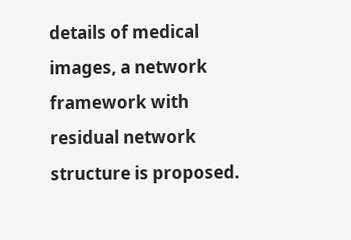details of medical images, a network framework with residual network structure is proposed.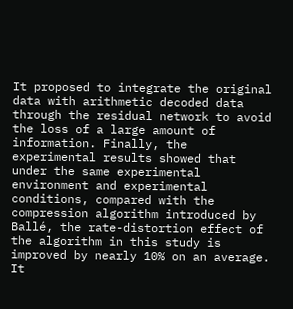It proposed to integrate the original data with arithmetic decoded data through the residual network to avoid the loss of a large amount of information. Finally, the experimental results showed that under the same experimental environment and experimental conditions, compared with the compression algorithm introduced by Ballé, the rate-distortion effect of the algorithm in this study is improved by nearly 10% on an average. It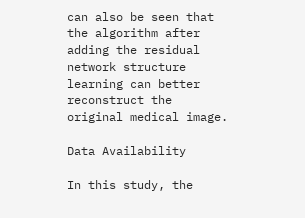can also be seen that the algorithm after adding the residual network structure learning can better reconstruct the original medical image.

Data Availability

In this study, the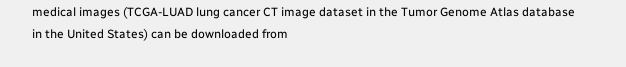medical images (TCGA-LUAD lung cancer CT image dataset in the Tumor Genome Atlas database in the United States) can be downloaded from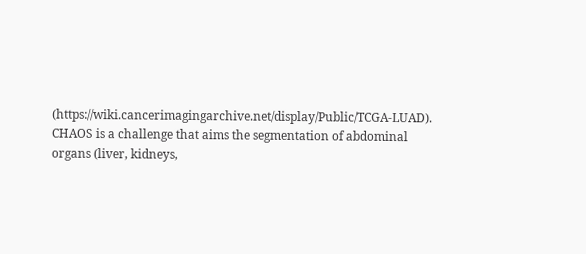(https://wiki.cancerimagingarchive.net/display/Public/TCGA-LUAD). CHAOS is a challenge that aims the segmentation of abdominal organs (liver, kidneys,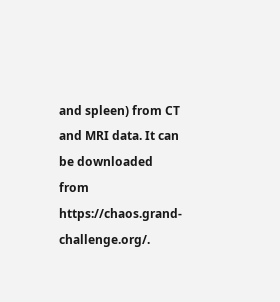and spleen) from CT and MRI data. It can be downloaded from https://chaos.grand-challenge.org/.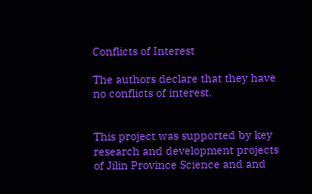Conflicts of Interest

The authors declare that they have no conflicts of interest.


This project was supported by key research and development projects of Jilin Province Science and and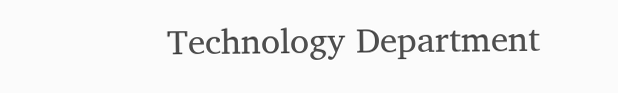Technology Department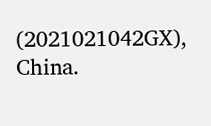(2021021042GX), China.